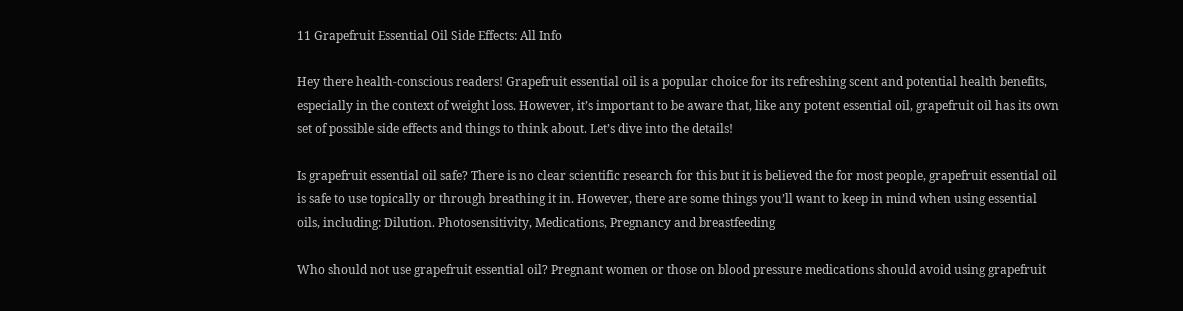11 Grapefruit Essential Oil Side Effects: All Info

Hey there health-conscious readers! Grapefruit essential oil is a popular choice for its refreshing scent and potential health benefits, especially in the context of weight loss. However, it’s important to be aware that, like any potent essential oil, grapefruit oil has its own set of possible side effects and things to think about. Let’s dive into the details!

Is grapefruit essential oil safe? There is no clear scientific research for this but it is believed the for most people, grapefruit essential oil is safe to use topically or through breathing it in. However, there are some things you’ll want to keep in mind when using essential oils, including: Dilution. Photosensitivity, Medications, Pregnancy and breastfeeding

Who should not use grapefruit essential oil? Pregnant women or those on blood pressure medications should avoid using grapefruit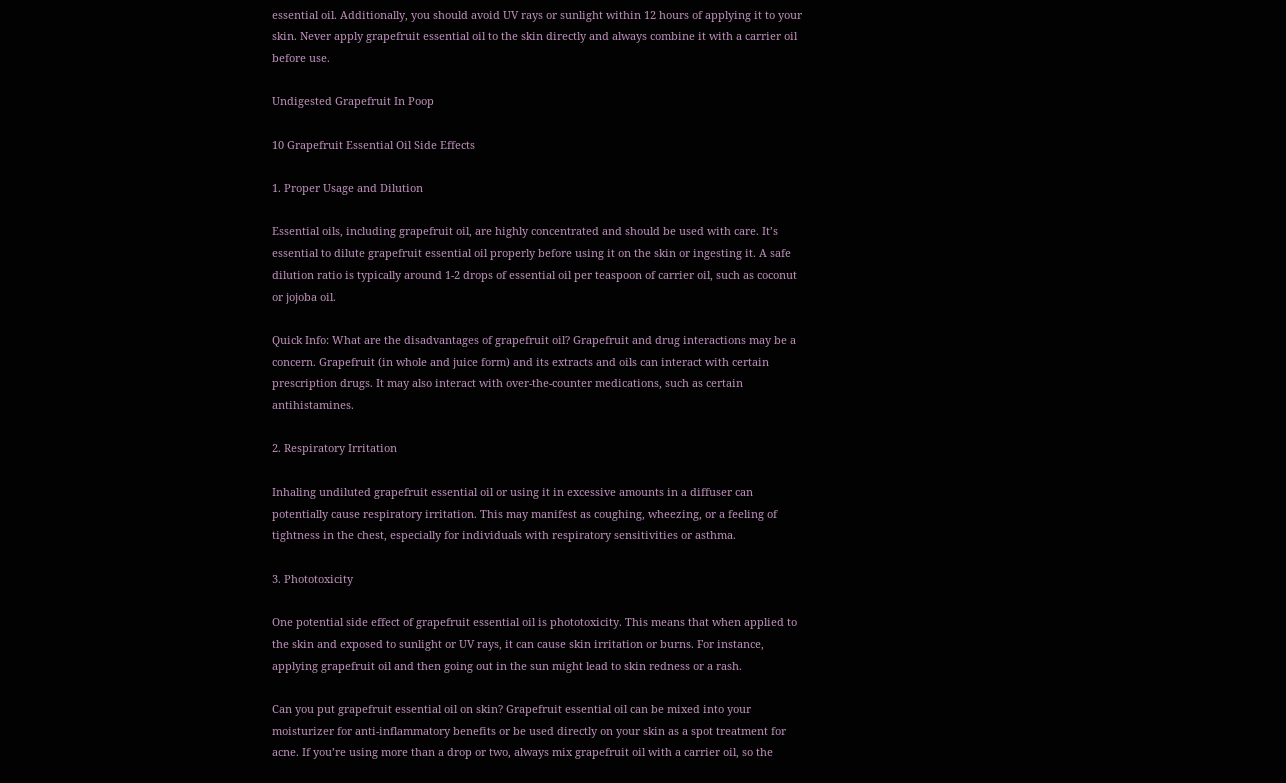essential oil. Additionally, you should avoid UV rays or sunlight within 12 hours of applying it to your skin. Never apply grapefruit essential oil to the skin directly and always combine it with a carrier oil before use.

Undigested Grapefruit In Poop

10 Grapefruit Essential Oil Side Effects

1. Proper Usage and Dilution

Essential oils, including grapefruit oil, are highly concentrated and should be used with care. It’s essential to dilute grapefruit essential oil properly before using it on the skin or ingesting it. A safe dilution ratio is typically around 1-2 drops of essential oil per teaspoon of carrier oil, such as coconut or jojoba oil.

Quick Info: What are the disadvantages of grapefruit oil? Grapefruit and drug interactions may be a concern. Grapefruit (in whole and juice form) and its extracts and oils can interact with certain prescription drugs. It may also interact with over-the-counter medications, such as certain antihistamines.

2. Respiratory Irritation

Inhaling undiluted grapefruit essential oil or using it in excessive amounts in a diffuser can potentially cause respiratory irritation. This may manifest as coughing, wheezing, or a feeling of tightness in the chest, especially for individuals with respiratory sensitivities or asthma.

3. Phototoxicity

One potential side effect of grapefruit essential oil is phototoxicity. This means that when applied to the skin and exposed to sunlight or UV rays, it can cause skin irritation or burns. For instance, applying grapefruit oil and then going out in the sun might lead to skin redness or a rash.

Can you put grapefruit essential oil on skin? Grapefruit essential oil can be mixed into your moisturizer for anti-inflammatory benefits or be used directly on your skin as a spot treatment for acne. If you’re using more than a drop or two, always mix grapefruit oil with a carrier oil, so the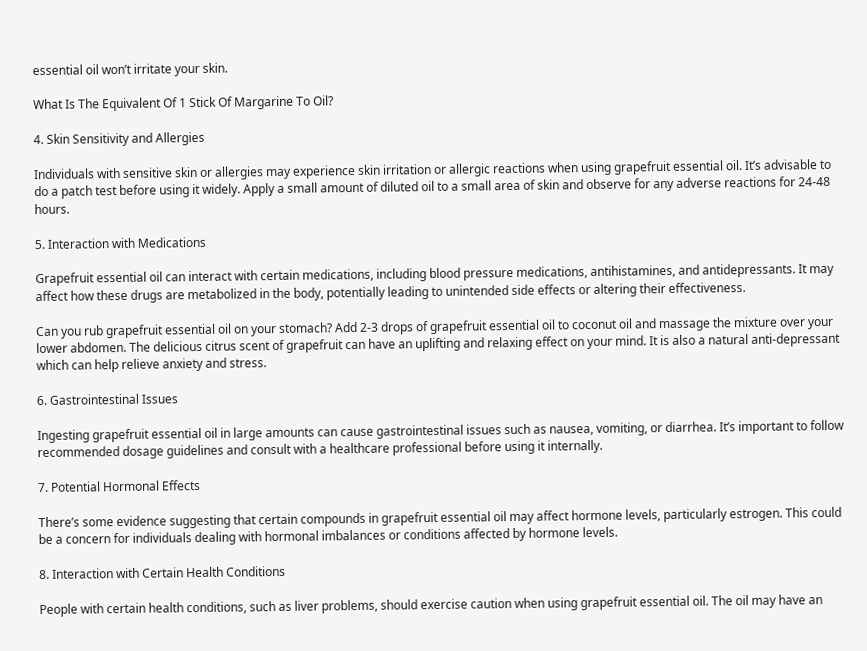essential oil won’t irritate your skin.

What Is The Equivalent Of 1 Stick Of Margarine To Oil?

4. Skin Sensitivity and Allergies

Individuals with sensitive skin or allergies may experience skin irritation or allergic reactions when using grapefruit essential oil. It’s advisable to do a patch test before using it widely. Apply a small amount of diluted oil to a small area of skin and observe for any adverse reactions for 24-48 hours.

5. Interaction with Medications

Grapefruit essential oil can interact with certain medications, including blood pressure medications, antihistamines, and antidepressants. It may affect how these drugs are metabolized in the body, potentially leading to unintended side effects or altering their effectiveness.

Can you rub grapefruit essential oil on your stomach? Add 2-3 drops of grapefruit essential oil to coconut oil and massage the mixture over your lower abdomen. The delicious citrus scent of grapefruit can have an uplifting and relaxing effect on your mind. It is also a natural anti-depressant which can help relieve anxiety and stress.

6. Gastrointestinal Issues

Ingesting grapefruit essential oil in large amounts can cause gastrointestinal issues such as nausea, vomiting, or diarrhea. It’s important to follow recommended dosage guidelines and consult with a healthcare professional before using it internally.

7. Potential Hormonal Effects

There’s some evidence suggesting that certain compounds in grapefruit essential oil may affect hormone levels, particularly estrogen. This could be a concern for individuals dealing with hormonal imbalances or conditions affected by hormone levels.

8. Interaction with Certain Health Conditions

People with certain health conditions, such as liver problems, should exercise caution when using grapefruit essential oil. The oil may have an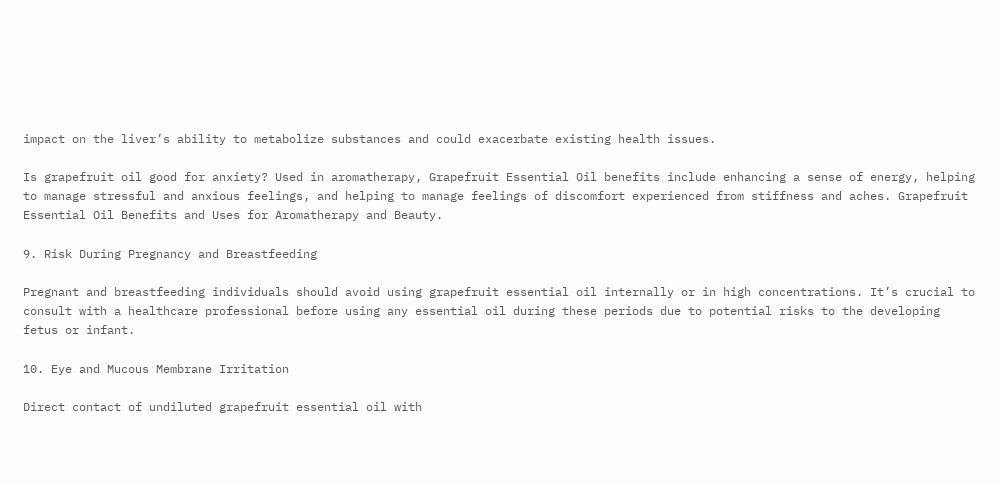impact on the liver’s ability to metabolize substances and could exacerbate existing health issues.

Is grapefruit oil good for anxiety? Used in aromatherapy, Grapefruit Essential Oil benefits include enhancing a sense of energy, helping to manage stressful and anxious feelings, and helping to manage feelings of discomfort experienced from stiffness and aches. Grapefruit Essential Oil Benefits and Uses for Aromatherapy and Beauty.

9. Risk During Pregnancy and Breastfeeding

Pregnant and breastfeeding individuals should avoid using grapefruit essential oil internally or in high concentrations. It’s crucial to consult with a healthcare professional before using any essential oil during these periods due to potential risks to the developing fetus or infant.

10. Eye and Mucous Membrane Irritation

Direct contact of undiluted grapefruit essential oil with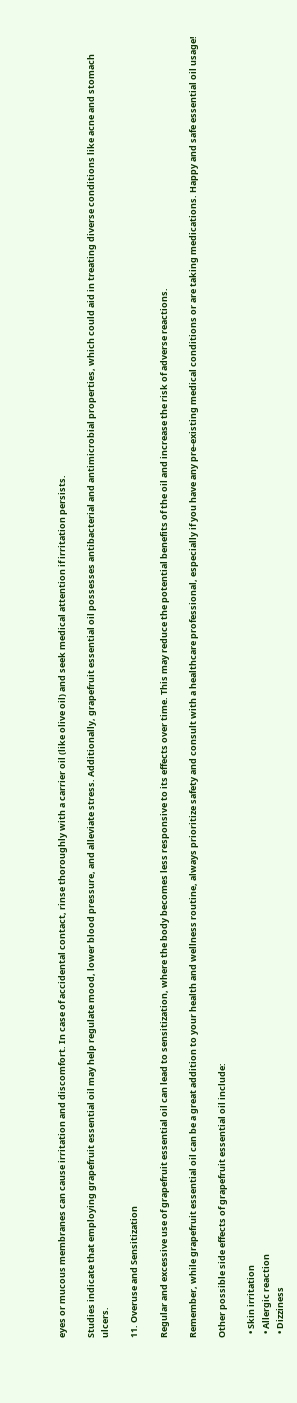eyes or mucous membranes can cause irritation and discomfort. In case of accidental contact, rinse thoroughly with a carrier oil (like olive oil) and seek medical attention if irritation persists.

Studies indicate that employing grapefruit essential oil may help regulate mood, lower blood pressure, and alleviate stress. Additionally, grapefruit essential oil possesses antibacterial and antimicrobial properties, which could aid in treating diverse conditions like acne and stomach ulcers.

11. Overuse and Sensitization

Regular and excessive use of grapefruit essential oil can lead to sensitization, where the body becomes less responsive to its effects over time. This may reduce the potential benefits of the oil and increase the risk of adverse reactions.

Remember, while grapefruit essential oil can be a great addition to your health and wellness routine, always prioritize safety and consult with a healthcare professional, especially if you have any pre-existing medical conditions or are taking medications. Happy and safe essential oil usage!

Other possible side effects of grapefruit essential oil include:

  • Skin irritation
  • Allergic reaction
  • Dizziness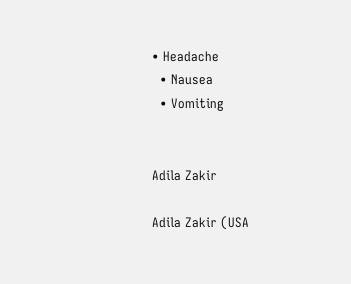• Headache
  • Nausea
  • Vomiting


Adila Zakir

Adila Zakir (USA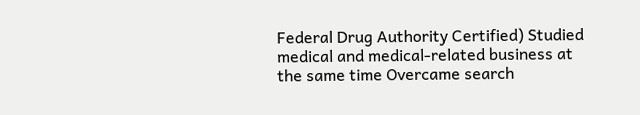Federal Drug Authority Certified) Studied medical and medical-related business at the same time Overcame search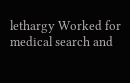lethargy Worked for medical search and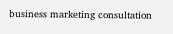business marketing consultation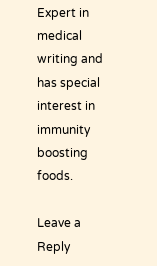Expert in medical writing and has special interest in immunity boosting foods.

Leave a Reply